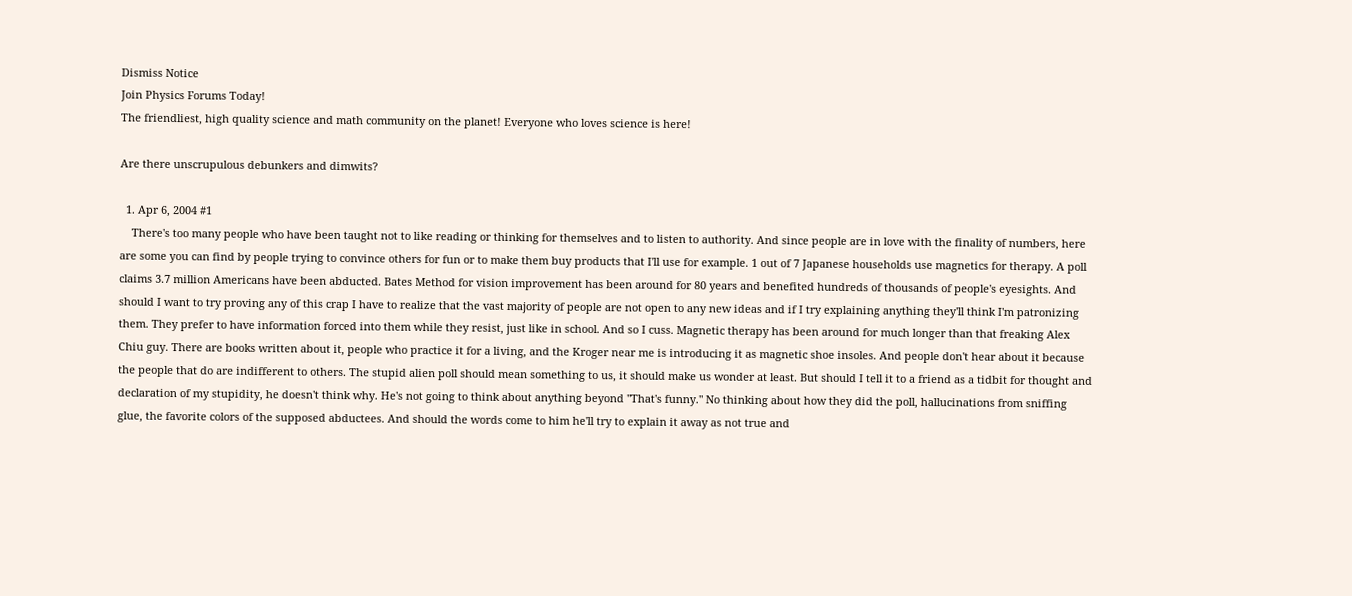Dismiss Notice
Join Physics Forums Today!
The friendliest, high quality science and math community on the planet! Everyone who loves science is here!

Are there unscrupulous debunkers and dimwits?

  1. Apr 6, 2004 #1
    There's too many people who have been taught not to like reading or thinking for themselves and to listen to authority. And since people are in love with the finality of numbers, here are some you can find by people trying to convince others for fun or to make them buy products that I'll use for example. 1 out of 7 Japanese households use magnetics for therapy. A poll claims 3.7 million Americans have been abducted. Bates Method for vision improvement has been around for 80 years and benefited hundreds of thousands of people's eyesights. And should I want to try proving any of this crap I have to realize that the vast majority of people are not open to any new ideas and if I try explaining anything they'll think I'm patronizing them. They prefer to have information forced into them while they resist, just like in school. And so I cuss. Magnetic therapy has been around for much longer than that freaking Alex Chiu guy. There are books written about it, people who practice it for a living, and the Kroger near me is introducing it as magnetic shoe insoles. And people don't hear about it because the people that do are indifferent to others. The stupid alien poll should mean something to us, it should make us wonder at least. But should I tell it to a friend as a tidbit for thought and declaration of my stupidity, he doesn't think why. He's not going to think about anything beyond "That's funny." No thinking about how they did the poll, hallucinations from sniffing glue, the favorite colors of the supposed abductees. And should the words come to him he'll try to explain it away as not true and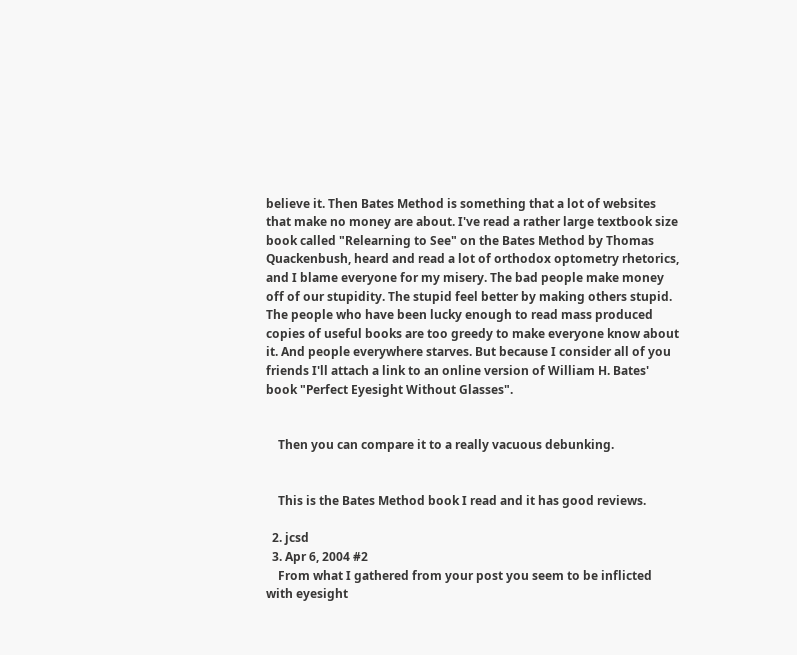believe it. Then Bates Method is something that a lot of websites that make no money are about. I've read a rather large textbook size book called "Relearning to See" on the Bates Method by Thomas Quackenbush, heard and read a lot of orthodox optometry rhetorics, and I blame everyone for my misery. The bad people make money off of our stupidity. The stupid feel better by making others stupid. The people who have been lucky enough to read mass produced copies of useful books are too greedy to make everyone know about it. And people everywhere starves. But because I consider all of you friends I'll attach a link to an online version of William H. Bates' book "Perfect Eyesight Without Glasses".


    Then you can compare it to a really vacuous debunking.


    This is the Bates Method book I read and it has good reviews.

  2. jcsd
  3. Apr 6, 2004 #2
    From what I gathered from your post you seem to be inflicted with eyesight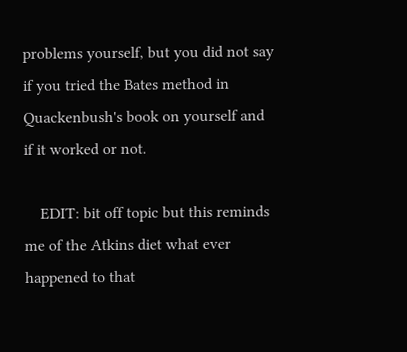problems yourself, but you did not say if you tried the Bates method in Quackenbush's book on yourself and if it worked or not.

    EDIT: bit off topic but this reminds me of the Atkins diet what ever happened to that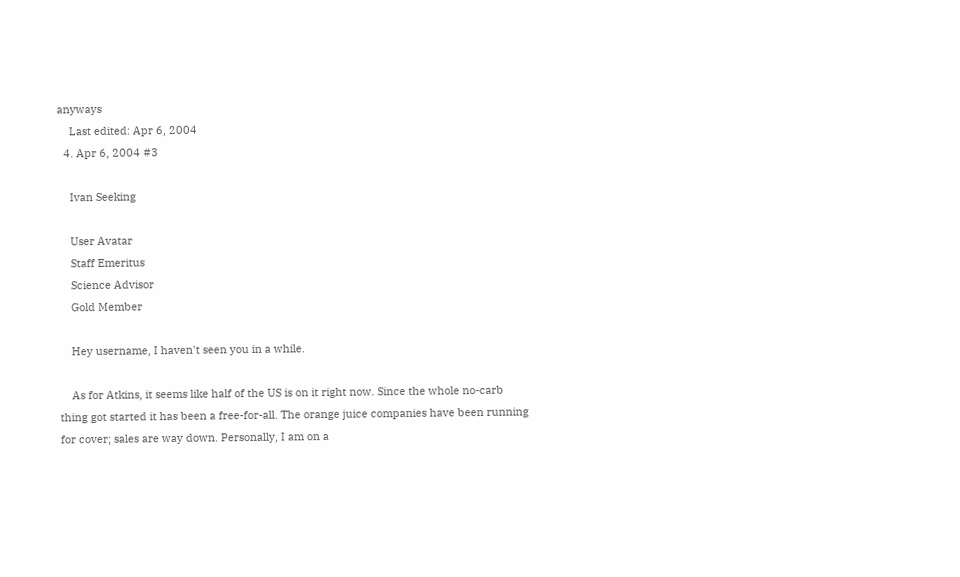anyways
    Last edited: Apr 6, 2004
  4. Apr 6, 2004 #3

    Ivan Seeking

    User Avatar
    Staff Emeritus
    Science Advisor
    Gold Member

    Hey username, I haven't seen you in a while.

    As for Atkins, it seems like half of the US is on it right now. Since the whole no-carb thing got started it has been a free-for-all. The orange juice companies have been running for cover; sales are way down. Personally, I am on a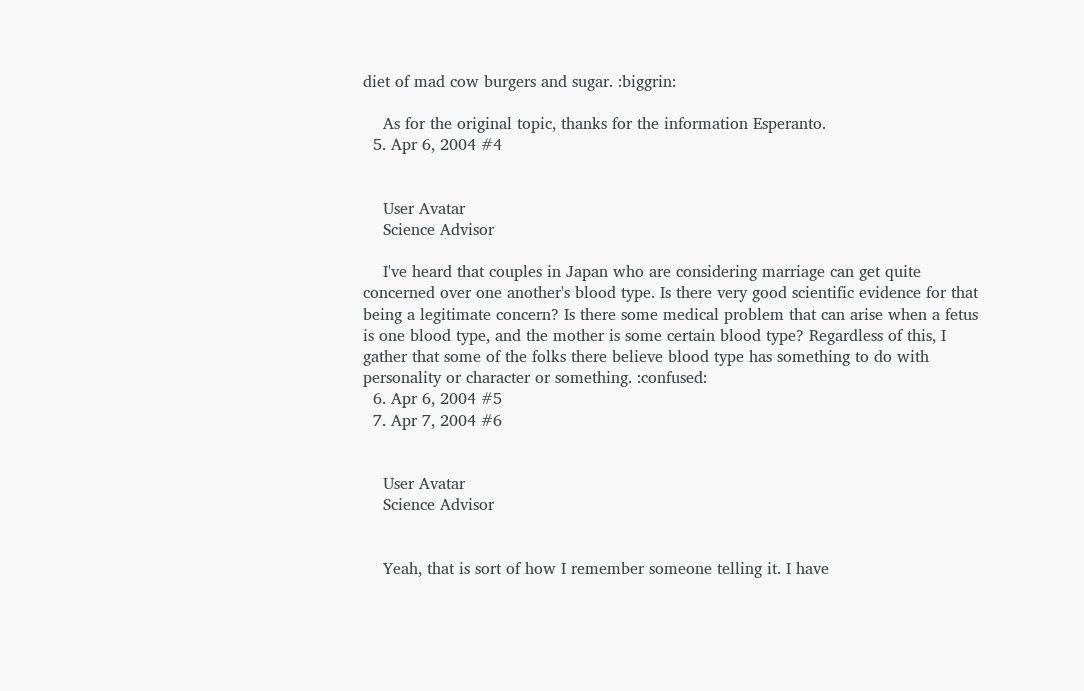diet of mad cow burgers and sugar. :biggrin:

    As for the original topic, thanks for the information Esperanto.
  5. Apr 6, 2004 #4


    User Avatar
    Science Advisor

    I've heard that couples in Japan who are considering marriage can get quite concerned over one another's blood type. Is there very good scientific evidence for that being a legitimate concern? Is there some medical problem that can arise when a fetus is one blood type, and the mother is some certain blood type? Regardless of this, I gather that some of the folks there believe blood type has something to do with personality or character or something. :confused:
  6. Apr 6, 2004 #5
  7. Apr 7, 2004 #6


    User Avatar
    Science Advisor


    Yeah, that is sort of how I remember someone telling it. I have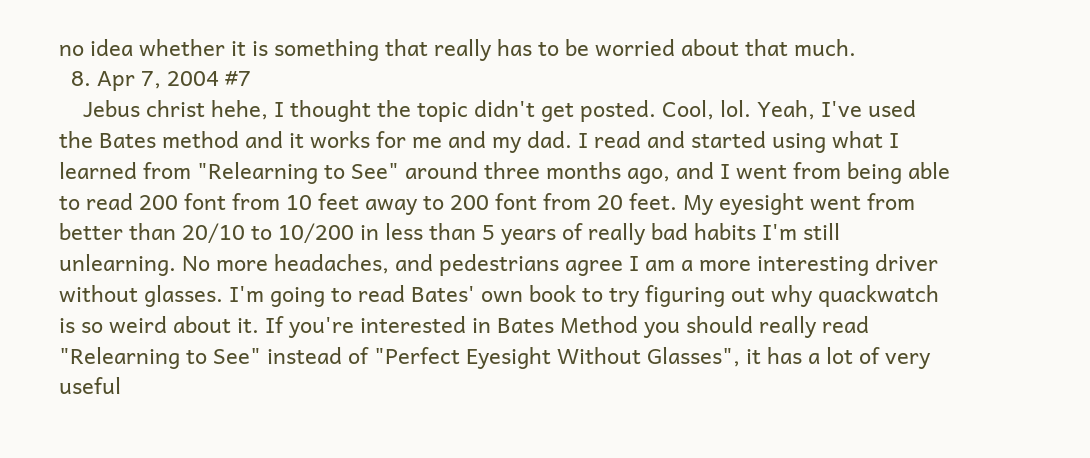no idea whether it is something that really has to be worried about that much.
  8. Apr 7, 2004 #7
    Jebus christ hehe, I thought the topic didn't get posted. Cool, lol. Yeah, I've used the Bates method and it works for me and my dad. I read and started using what I learned from "Relearning to See" around three months ago, and I went from being able to read 200 font from 10 feet away to 200 font from 20 feet. My eyesight went from better than 20/10 to 10/200 in less than 5 years of really bad habits I'm still unlearning. No more headaches, and pedestrians agree I am a more interesting driver without glasses. I'm going to read Bates' own book to try figuring out why quackwatch is so weird about it. If you're interested in Bates Method you should really read "Relearning to See" instead of "Perfect Eyesight Without Glasses", it has a lot of very useful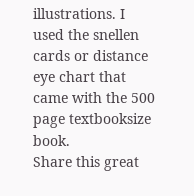illustrations. I used the snellen cards or distance eye chart that came with the 500 page textbooksize book.
Share this great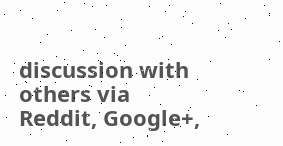discussion with others via Reddit, Google+,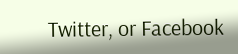Twitter, or Facebook